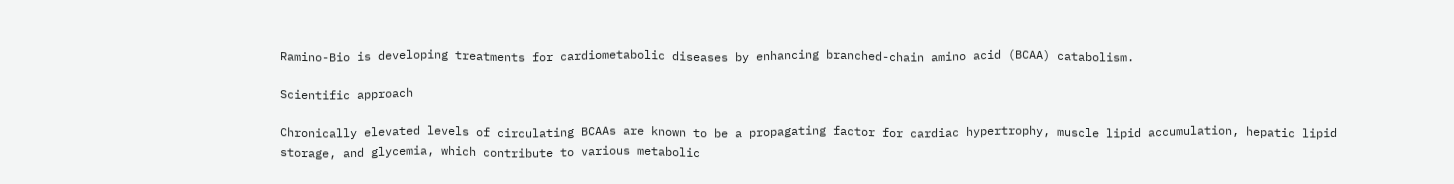Ramino-Bio is developing treatments for cardiometabolic diseases by enhancing branched-chain amino acid (BCAA) catabolism.

Scientific approach

Chronically elevated levels of circulating BCAAs are known to be a propagating factor for cardiac hypertrophy, muscle lipid accumulation, hepatic lipid storage, and glycemia, which contribute to various metabolic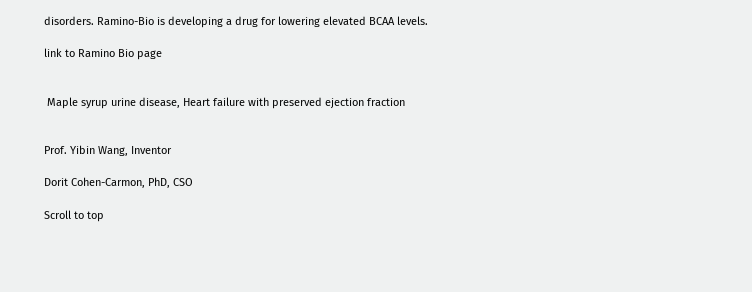disorders. Ramino-Bio is developing a drug for lowering elevated BCAA levels.

link to Ramino Bio page


 Maple syrup urine disease, Heart failure with preserved ejection fraction


Prof. Yibin Wang, Inventor

Dorit Cohen-Carmon, PhD, CSO

Scroll to top